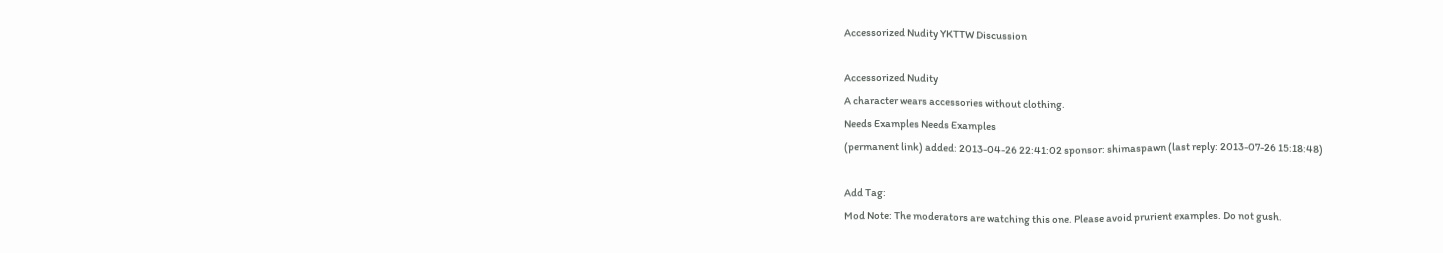Accessorized Nudity YKTTW Discussion

Accessorized Nudity
A character wears accessories without clothing.
Needs Examples Needs Examples
(permanent link) added: 2013-04-26 22:41:02 sponsor: shimaspawn (last reply: 2013-07-26 15:18:48)

Add Tag:
Mod Note: The moderators are watching this one. Please avoid prurient examples. Do not gush.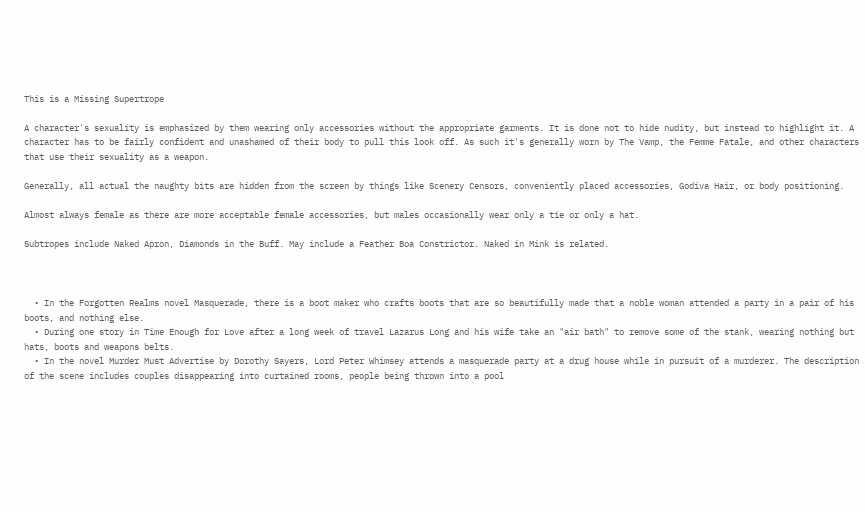This is a Missing Supertrope

A character's sexuality is emphasized by them wearing only accessories without the appropriate garments. It is done not to hide nudity, but instead to highlight it. A character has to be fairly confident and unashamed of their body to pull this look off. As such it's generally worn by The Vamp, the Femme Fatale, and other characters that use their sexuality as a weapon.

Generally, all actual the naughty bits are hidden from the screen by things like Scenery Censors, conveniently placed accessories, Godiva Hair, or body positioning.

Almost always female as there are more acceptable female accessories, but males occasionally wear only a tie or only a hat.

Subtropes include Naked Apron, Diamonds in the Buff. May include a Feather Boa Constrictor. Naked in Mink is related.



  • In the Forgotten Realms novel Masquerade, there is a boot maker who crafts boots that are so beautifully made that a noble woman attended a party in a pair of his boots, and nothing else.
  • During one story in Time Enough for Love after a long week of travel Lazarus Long and his wife take an "air bath" to remove some of the stank, wearing nothing but hats, boots and weapons belts.
  • In the novel Murder Must Advertise by Dorothy Sayers, Lord Peter Whimsey attends a masquerade party at a drug house while in pursuit of a murderer. The description of the scene includes couples disappearing into curtained rooms, people being thrown into a pool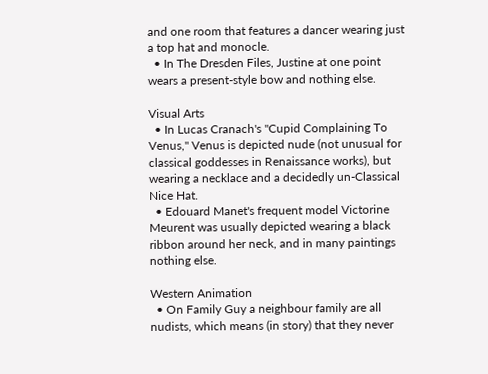and one room that features a dancer wearing just a top hat and monocle.
  • In The Dresden Files, Justine at one point wears a present-style bow and nothing else.

Visual Arts
  • In Lucas Cranach's "Cupid Complaining To Venus," Venus is depicted nude (not unusual for classical goddesses in Renaissance works), but wearing a necklace and a decidedly un-Classical Nice Hat.
  • Edouard Manet's frequent model Victorine Meurent was usually depicted wearing a black ribbon around her neck, and in many paintings nothing else.

Western Animation
  • On Family Guy a neighbour family are all nudists, which means (in story) that they never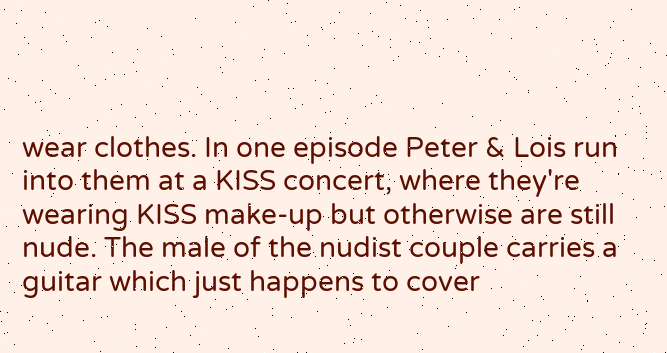wear clothes. In one episode Peter & Lois run into them at a KISS concert, where they're wearing KISS make-up but otherwise are still nude. The male of the nudist couple carries a guitar which just happens to cover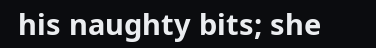his naughty bits; she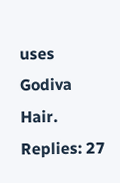uses Godiva Hair.
Replies: 27